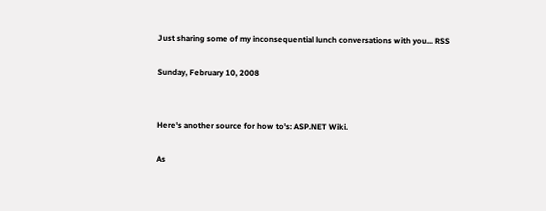Just sharing some of my inconsequential lunch conversations with you... RSS

Sunday, February 10, 2008


Here's another source for how to's: ASP.NET Wiki.

As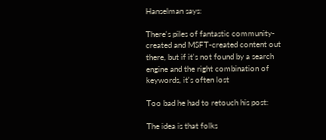Hanselman says:

There's piles of fantastic community-created and MSFT-created content out there, but if it's not found by a search engine and the right combination of keywords, it's often lost

Too bad he had to retouch his post:

The idea is that folks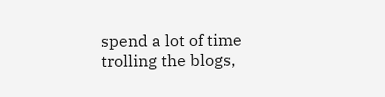spend a lot of time trolling the blogs,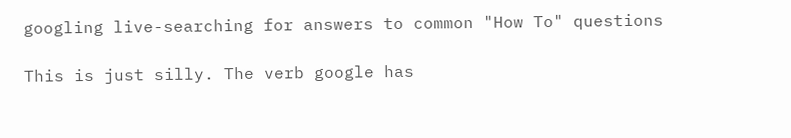googling live-searching for answers to common "How To" questions

This is just silly. The verb google has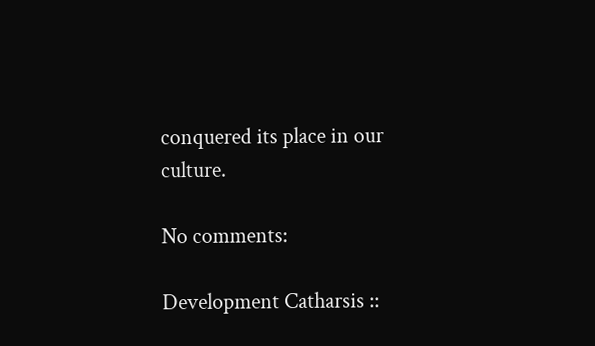conquered its place in our culture.

No comments:

Development Catharsis ::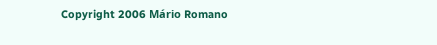Copyright 2006 Mário Romano